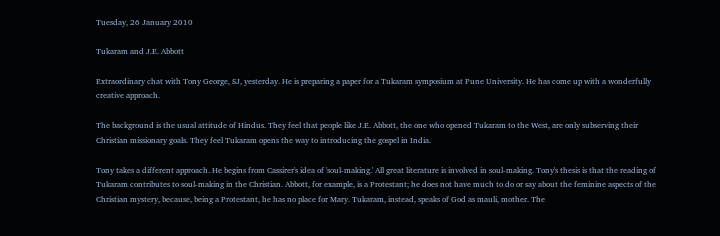Tuesday, 26 January 2010

Tukaram and J.E. Abbott

Extraordinary chat with Tony George, SJ, yesterday. He is preparing a paper for a Tukaram symposium at Pune University. He has come up with a wonderfully creative approach.

The background is the usual attitude of Hindus. They feel that people like J.E. Abbott, the one who opened Tukaram to the West, are only subserving their Christian missionary goals. They feel Tukaram opens the way to introducing the gospel in India.

Tony takes a different approach. He begins from Cassirer's idea of 'soul-making.' All great literature is involved in soul-making. Tony's thesis is that the reading of Tukaram contributes to soul-making in the Christian. Abbott, for example, is a Protestant; he does not have much to do or say about the feminine aspects of the Christian mystery, because, being a Protestant, he has no place for Mary. Tukaram, instead, speaks of God as mauli, mother. The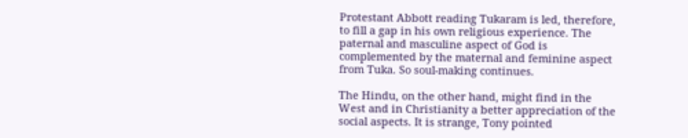Protestant Abbott reading Tukaram is led, therefore, to fill a gap in his own religious experience. The paternal and masculine aspect of God is complemented by the maternal and feminine aspect from Tuka. So soul-making continues.

The Hindu, on the other hand, might find in the West and in Christianity a better appreciation of the social aspects. It is strange, Tony pointed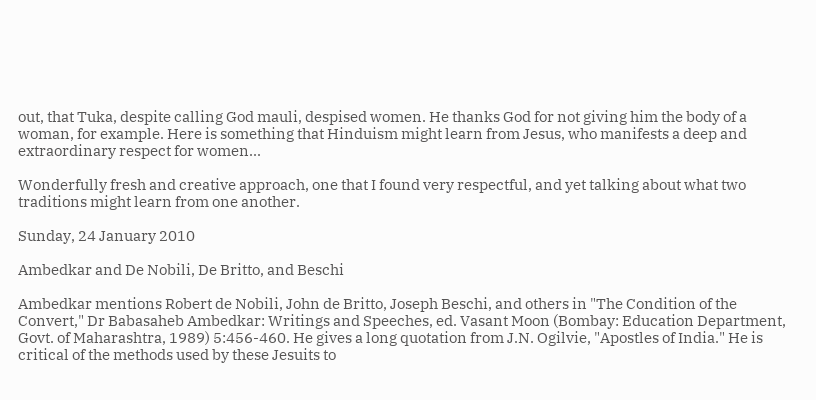out, that Tuka, despite calling God mauli, despised women. He thanks God for not giving him the body of a woman, for example. Here is something that Hinduism might learn from Jesus, who manifests a deep and extraordinary respect for women...

Wonderfully fresh and creative approach, one that I found very respectful, and yet talking about what two traditions might learn from one another.

Sunday, 24 January 2010

Ambedkar and De Nobili, De Britto, and Beschi

Ambedkar mentions Robert de Nobili, John de Britto, Joseph Beschi, and others in "The Condition of the Convert," Dr Babasaheb Ambedkar: Writings and Speeches, ed. Vasant Moon (Bombay: Education Department, Govt. of Maharashtra, 1989) 5:456-460. He gives a long quotation from J.N. Ogilvie, "Apostles of India." He is critical of the methods used by these Jesuits to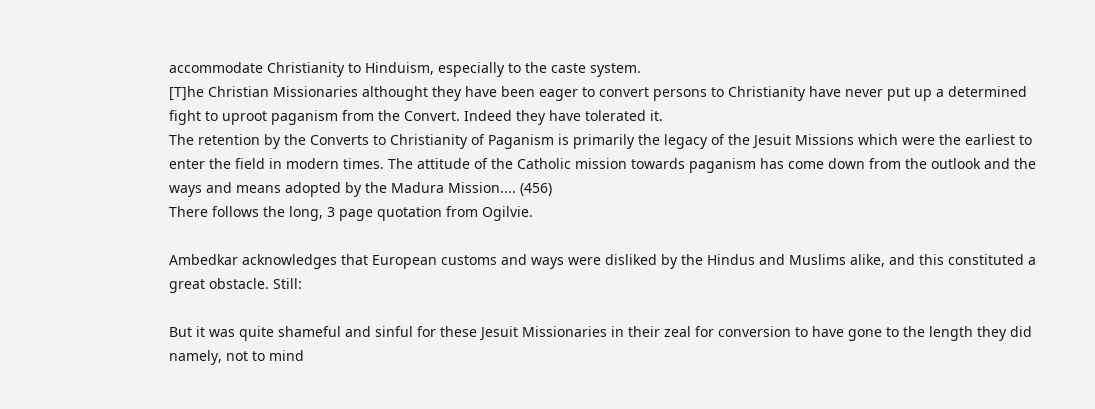accommodate Christianity to Hinduism, especially to the caste system.
[T]he Christian Missionaries althought they have been eager to convert persons to Christianity have never put up a determined fight to uproot paganism from the Convert. Indeed they have tolerated it.
The retention by the Converts to Christianity of Paganism is primarily the legacy of the Jesuit Missions which were the earliest to enter the field in modern times. The attitude of the Catholic mission towards paganism has come down from the outlook and the ways and means adopted by the Madura Mission.... (456)
There follows the long, 3 page quotation from Ogilvie.

Ambedkar acknowledges that European customs and ways were disliked by the Hindus and Muslims alike, and this constituted a great obstacle. Still:

But it was quite shameful and sinful for these Jesuit Missionaries in their zeal for conversion to have gone to the length they did namely, not to mind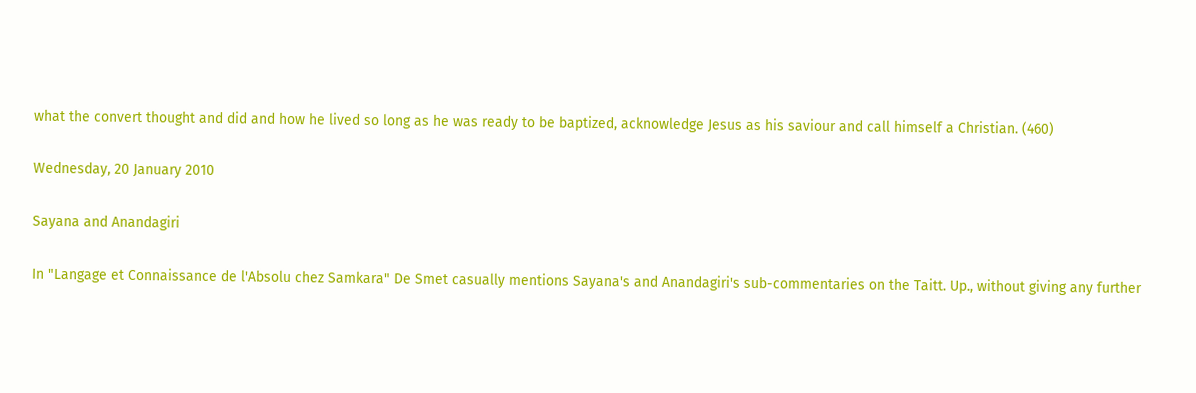what the convert thought and did and how he lived so long as he was ready to be baptized, acknowledge Jesus as his saviour and call himself a Christian. (460)

Wednesday, 20 January 2010

Sayana and Anandagiri

In "Langage et Connaissance de l'Absolu chez Samkara" De Smet casually mentions Sayana's and Anandagiri's sub-commentaries on the Taitt. Up., without giving any further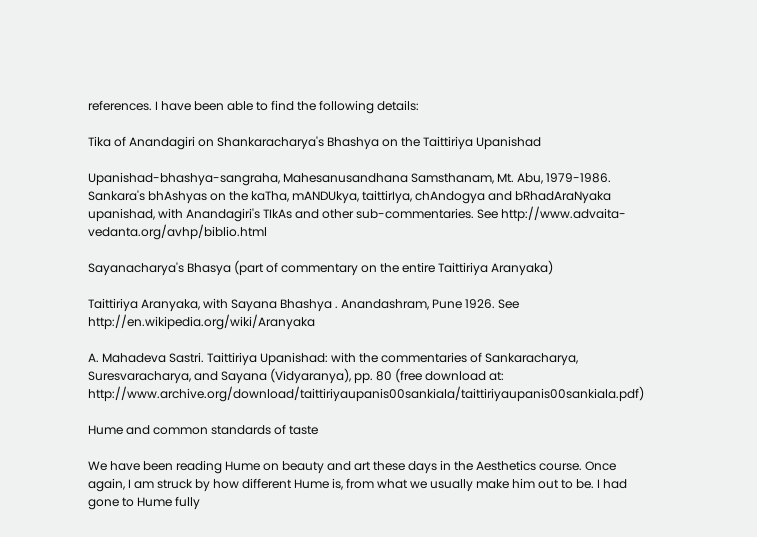references. I have been able to find the following details:

Tika of Anandagiri on Shankaracharya's Bhashya on the Taittiriya Upanishad

Upanishad-bhashya-sangraha, Mahesanusandhana Samsthanam, Mt. Abu, 1979-1986. Sankara's bhAshyas on the kaTha, mANDUkya, taittirIya, chAndogya and bRhadAraNyaka upanishad, with Anandagiri's TIkAs and other sub-commentaries. See http://www.advaita-vedanta.org/avhp/biblio.html

Sayanacharya's Bhasya (part of commentary on the entire Taittiriya Aranyaka)

Taittiriya Aranyaka, with Sayana Bhashya . Anandashram, Pune 1926. See http://en.wikipedia.org/wiki/Aranyaka

A. Mahadeva Sastri. Taittiriya Upanishad: with the commentaries of Sankaracharya, Suresvaracharya, and Sayana (Vidyaranya), pp. 80 (free download at: http://www.archive.org/download/taittiriyaupanis00sankiala/taittiriyaupanis00sankiala.pdf)

Hume and common standards of taste

We have been reading Hume on beauty and art these days in the Aesthetics course. Once again, I am struck by how different Hume is, from what we usually make him out to be. I had gone to Hume fully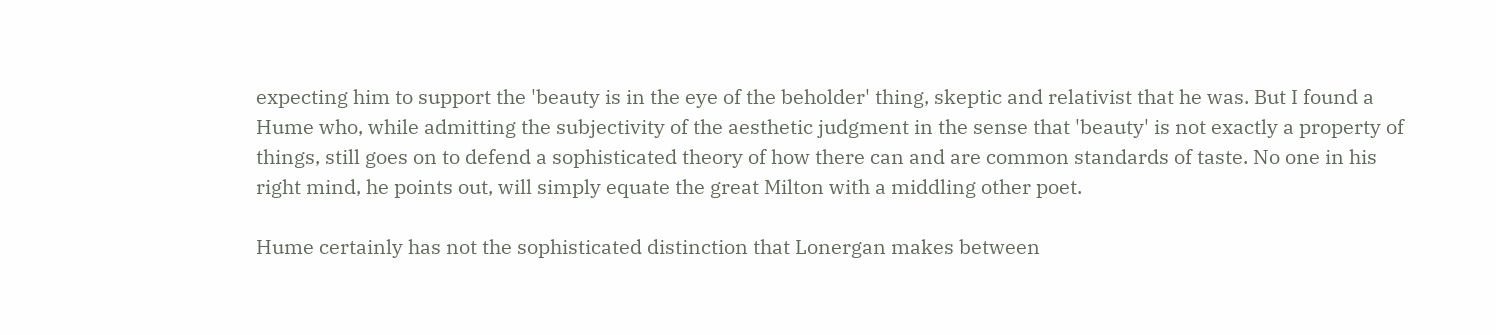expecting him to support the 'beauty is in the eye of the beholder' thing, skeptic and relativist that he was. But I found a Hume who, while admitting the subjectivity of the aesthetic judgment in the sense that 'beauty' is not exactly a property of things, still goes on to defend a sophisticated theory of how there can and are common standards of taste. No one in his right mind, he points out, will simply equate the great Milton with a middling other poet.

Hume certainly has not the sophisticated distinction that Lonergan makes between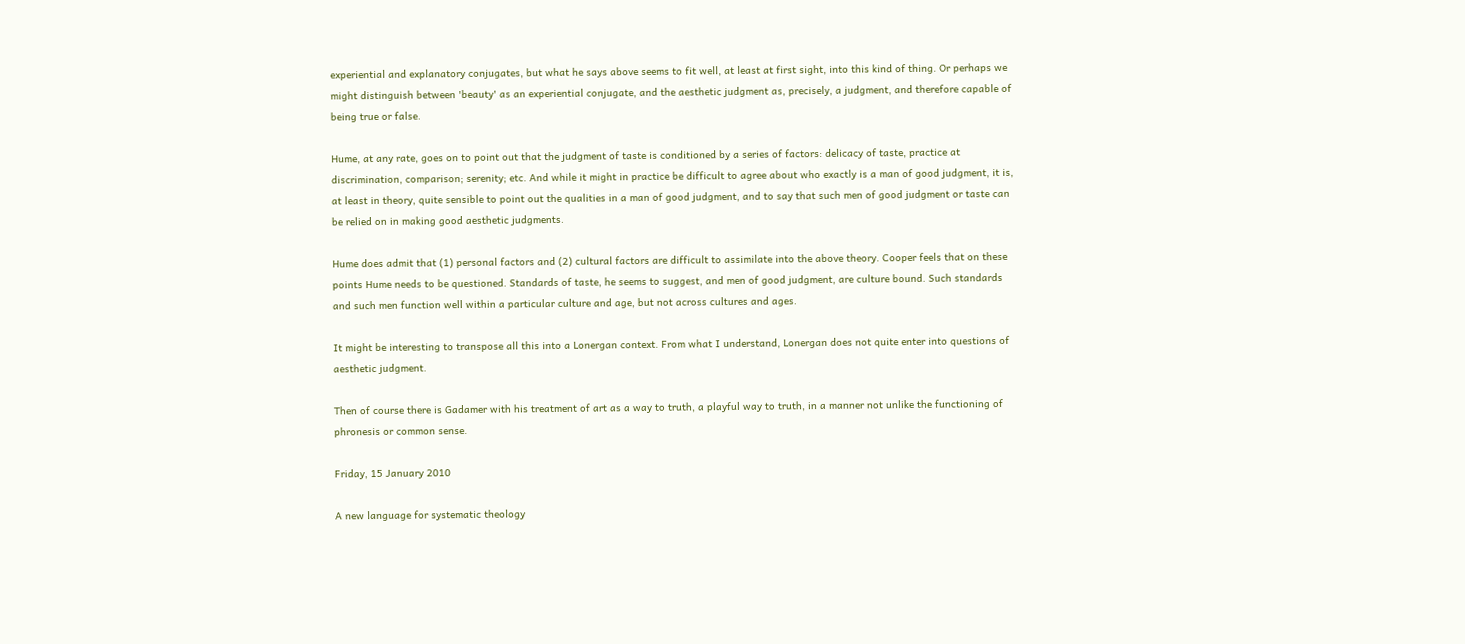experiential and explanatory conjugates, but what he says above seems to fit well, at least at first sight, into this kind of thing. Or perhaps we might distinguish between 'beauty' as an experiential conjugate, and the aesthetic judgment as, precisely, a judgment, and therefore capable of being true or false.

Hume, at any rate, goes on to point out that the judgment of taste is conditioned by a series of factors: delicacy of taste, practice at discrimination, comparison; serenity; etc. And while it might in practice be difficult to agree about who exactly is a man of good judgment, it is, at least in theory, quite sensible to point out the qualities in a man of good judgment, and to say that such men of good judgment or taste can be relied on in making good aesthetic judgments.

Hume does admit that (1) personal factors and (2) cultural factors are difficult to assimilate into the above theory. Cooper feels that on these points Hume needs to be questioned. Standards of taste, he seems to suggest, and men of good judgment, are culture bound. Such standards and such men function well within a particular culture and age, but not across cultures and ages.

It might be interesting to transpose all this into a Lonergan context. From what I understand, Lonergan does not quite enter into questions of aesthetic judgment.

Then of course there is Gadamer with his treatment of art as a way to truth, a playful way to truth, in a manner not unlike the functioning of phronesis or common sense.

Friday, 15 January 2010

A new language for systematic theology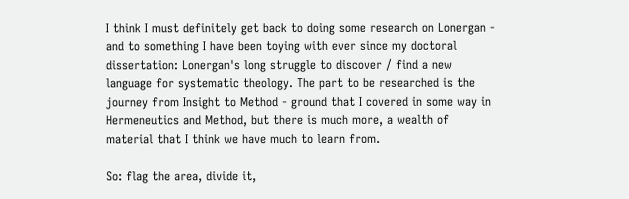I think I must definitely get back to doing some research on Lonergan - and to something I have been toying with ever since my doctoral dissertation: Lonergan's long struggle to discover / find a new language for systematic theology. The part to be researched is the journey from Insight to Method - ground that I covered in some way in Hermeneutics and Method, but there is much more, a wealth of material that I think we have much to learn from.

So: flag the area, divide it,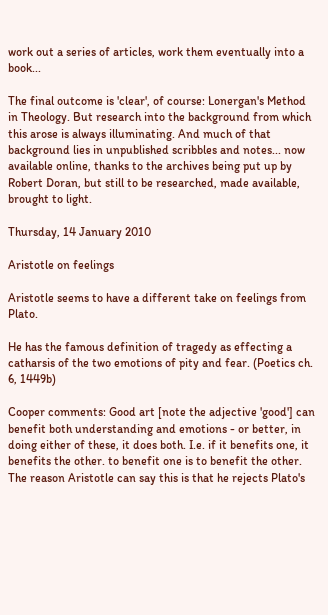work out a series of articles, work them eventually into a book...

The final outcome is 'clear', of course: Lonergan's Method in Theology. But research into the background from which this arose is always illuminating. And much of that background lies in unpublished scribbles and notes... now available online, thanks to the archives being put up by Robert Doran, but still to be researched, made available, brought to light.

Thursday, 14 January 2010

Aristotle on feelings

Aristotle seems to have a different take on feelings from Plato.

He has the famous definition of tragedy as effecting a catharsis of the two emotions of pity and fear. (Poetics ch. 6, 1449b)

Cooper comments: Good art [note the adjective 'good'] can benefit both understanding and emotions - or better, in doing either of these, it does both. I.e. if it benefits one, it benefits the other. to benefit one is to benefit the other. The reason Aristotle can say this is that he rejects Plato's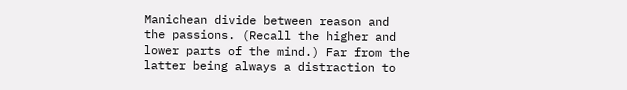Manichean divide between reason and the passions. (Recall the higher and lower parts of the mind.) Far from the latter being always a distraction to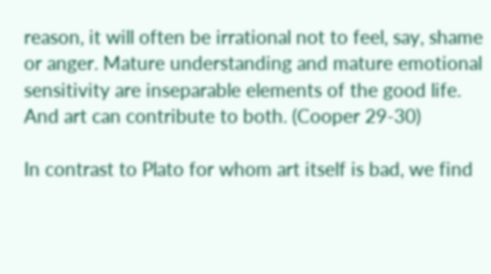reason, it will often be irrational not to feel, say, shame or anger. Mature understanding and mature emotional sensitivity are inseparable elements of the good life. And art can contribute to both. (Cooper 29-30)

In contrast to Plato for whom art itself is bad, we find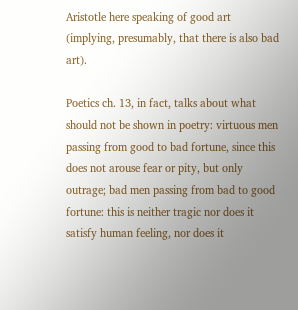Aristotle here speaking of good art (implying, presumably, that there is also bad art).

Poetics ch. 13, in fact, talks about what should not be shown in poetry: virtuous men passing from good to bad fortune, since this does not arouse fear or pity, but only outrage; bad men passing from bad to good fortune: this is neither tragic nor does it satisfy human feeling, nor does it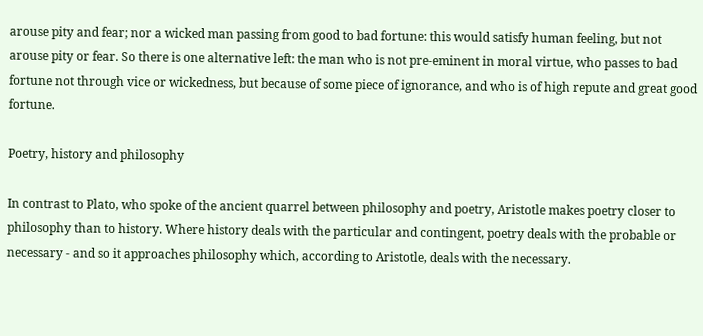arouse pity and fear; nor a wicked man passing from good to bad fortune: this would satisfy human feeling, but not arouse pity or fear. So there is one alternative left: the man who is not pre-eminent in moral virtue, who passes to bad fortune not through vice or wickedness, but because of some piece of ignorance, and who is of high repute and great good fortune.

Poetry, history and philosophy

In contrast to Plato, who spoke of the ancient quarrel between philosophy and poetry, Aristotle makes poetry closer to philosophy than to history. Where history deals with the particular and contingent, poetry deals with the probable or necessary - and so it approaches philosophy which, according to Aristotle, deals with the necessary.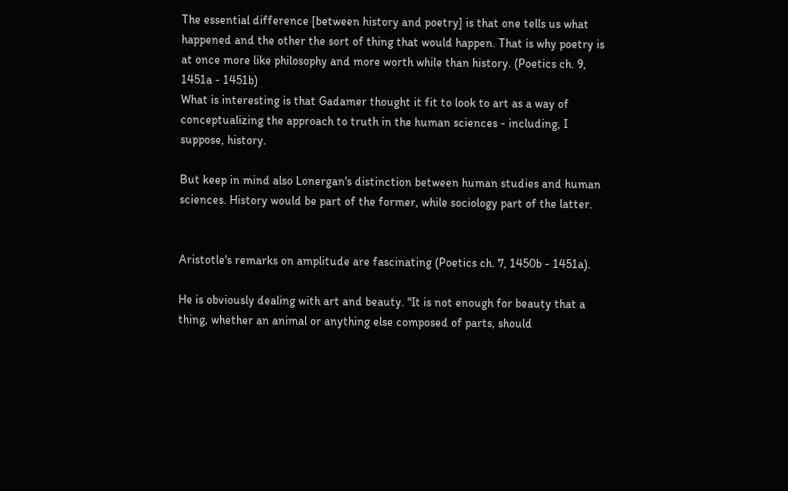The essential difference [between history and poetry] is that one tells us what happened and the other the sort of thing that would happen. That is why poetry is at once more like philosophy and more worth while than history. (Poetics ch. 9, 1451a - 1451b)
What is interesting is that Gadamer thought it fit to look to art as a way of conceptualizing the approach to truth in the human sciences - including, I suppose, history.

But keep in mind also Lonergan's distinction between human studies and human sciences. History would be part of the former, while sociology part of the latter.


Aristotle's remarks on amplitude are fascinating (Poetics ch. 7, 1450b - 1451a).

He is obviously dealing with art and beauty. "It is not enough for beauty that a thing, whether an animal or anything else composed of parts, should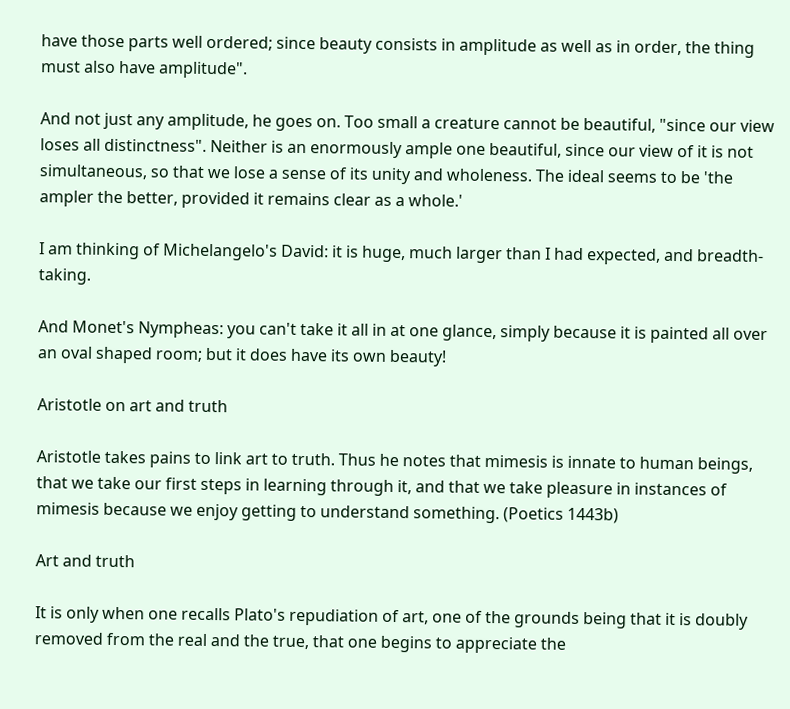have those parts well ordered; since beauty consists in amplitude as well as in order, the thing must also have amplitude".

And not just any amplitude, he goes on. Too small a creature cannot be beautiful, "since our view loses all distinctness". Neither is an enormously ample one beautiful, since our view of it is not simultaneous, so that we lose a sense of its unity and wholeness. The ideal seems to be 'the ampler the better, provided it remains clear as a whole.'

I am thinking of Michelangelo's David: it is huge, much larger than I had expected, and breadth-taking.

And Monet's Nympheas: you can't take it all in at one glance, simply because it is painted all over an oval shaped room; but it does have its own beauty!

Aristotle on art and truth

Aristotle takes pains to link art to truth. Thus he notes that mimesis is innate to human beings, that we take our first steps in learning through it, and that we take pleasure in instances of mimesis because we enjoy getting to understand something. (Poetics 1443b)

Art and truth

It is only when one recalls Plato's repudiation of art, one of the grounds being that it is doubly removed from the real and the true, that one begins to appreciate the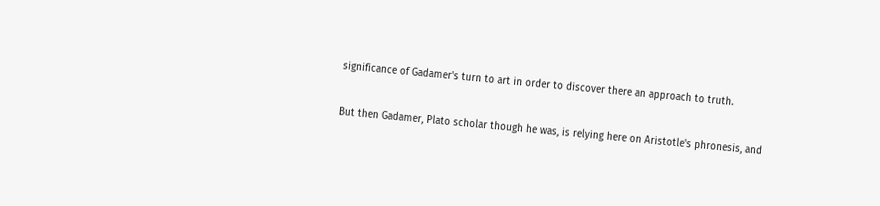significance of Gadamer's turn to art in order to discover there an approach to truth.

But then Gadamer, Plato scholar though he was, is relying here on Aristotle's phronesis, and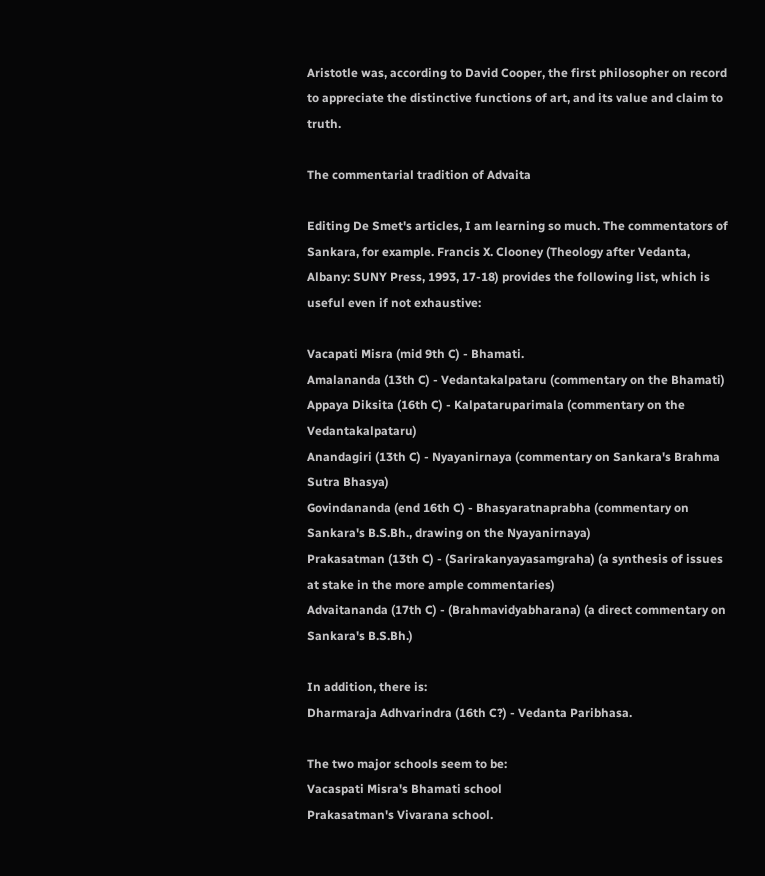Aristotle was, according to David Cooper, the first philosopher on record to appreciate the distinctive functions of art, and its value and claim to truth.

The commentarial tradition of Advaita

Editing De Smet's articles, I am learning so much. The commentators of Sankara, for example. Francis X. Clooney (Theology after Vedanta, Albany: SUNY Press, 1993, 17-18) provides the following list, which is useful even if not exhaustive:

Vacapati Misra (mid 9th C) - Bhamati.
Amalananda (13th C) - Vedantakalpataru (commentary on the Bhamati)
Appaya Diksita (16th C) - Kalpataruparimala (commentary on the Vedantakalpataru)
Anandagiri (13th C) - Nyayanirnaya (commentary on Sankara's Brahma Sutra Bhasya)
Govindananda (end 16th C) - Bhasyaratnaprabha (commentary on Sankara's B.S.Bh., drawing on the Nyayanirnaya)
Prakasatman (13th C) - (Sarirakanyayasamgraha) (a synthesis of issues at stake in the more ample commentaries)
Advaitananda (17th C) - (Brahmavidyabharana) (a direct commentary on Sankara's B.S.Bh.)

In addition, there is:
Dharmaraja Adhvarindra (16th C?) - Vedanta Paribhasa.

The two major schools seem to be:
Vacaspati Misra's Bhamati school
Prakasatman's Vivarana school.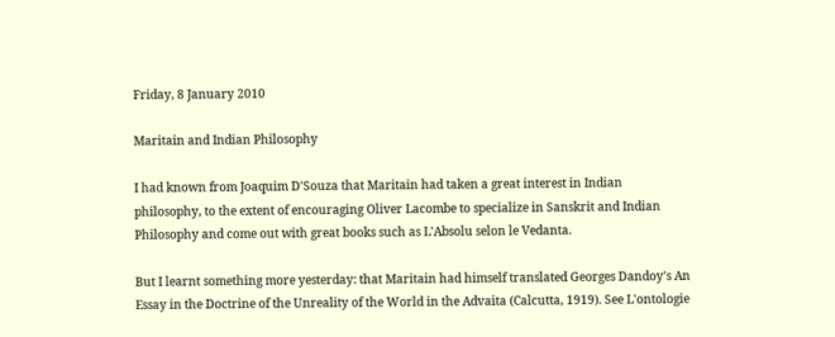Friday, 8 January 2010

Maritain and Indian Philosophy

I had known from Joaquim D'Souza that Maritain had taken a great interest in Indian philosophy, to the extent of encouraging Oliver Lacombe to specialize in Sanskrit and Indian Philosophy and come out with great books such as L'Absolu selon le Vedanta.

But I learnt something more yesterday: that Maritain had himself translated Georges Dandoy's An Essay in the Doctrine of the Unreality of the World in the Advaita (Calcutta, 1919). See L'ontologie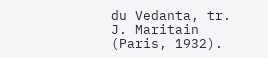du Vedanta, tr. J. Maritain (Paris, 1932).